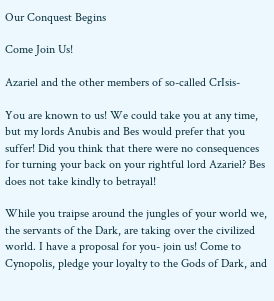Our Conquest Begins

Come Join Us!

Azariel and the other members of so-called CrIsis-

You are known to us! We could take you at any time, but my lords Anubis and Bes would prefer that you suffer! Did you think that there were no consequences for turning your back on your rightful lord Azariel? Bes does not take kindly to betrayal!

While you traipse around the jungles of your world we, the servants of the Dark, are taking over the civilized world. I have a proposal for you- join us! Come to Cynopolis, pledge your loyalty to the Gods of Dark, and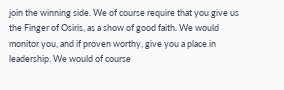join the winning side. We of course require that you give us the Finger of Osiris, as a show of good faith. We would monitor you, and if proven worthy, give you a place in leadership. We would of course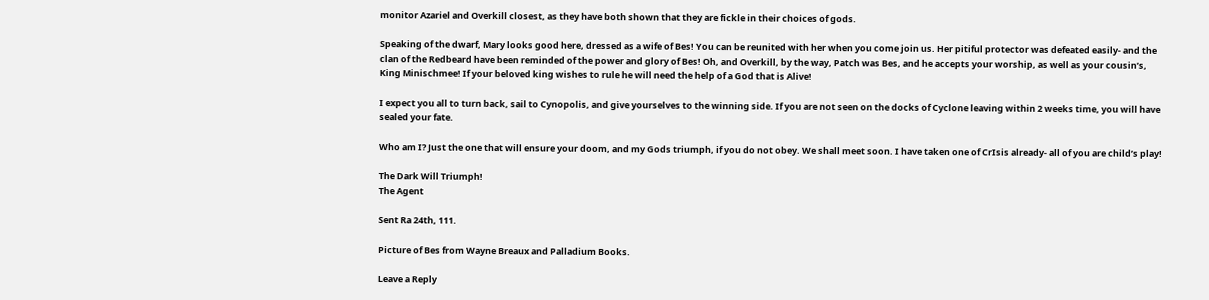monitor Azariel and Overkill closest, as they have both shown that they are fickle in their choices of gods.

Speaking of the dwarf, Mary looks good here, dressed as a wife of Bes! You can be reunited with her when you come join us. Her pitiful protector was defeated easily- and the clan of the Redbeard have been reminded of the power and glory of Bes! Oh, and Overkill, by the way, Patch was Bes, and he accepts your worship, as well as your cousin’s, King Minischmee! If your beloved king wishes to rule he will need the help of a God that is Alive!

I expect you all to turn back, sail to Cynopolis, and give yourselves to the winning side. If you are not seen on the docks of Cyclone leaving within 2 weeks time, you will have sealed your fate.

Who am I? Just the one that will ensure your doom, and my Gods triumph, if you do not obey. We shall meet soon. I have taken one of CrIsis already- all of you are child’s play!

The Dark Will Triumph!
The Agent

Sent Ra 24th, 111.

Picture of Bes from Wayne Breaux and Palladium Books.

Leave a Reply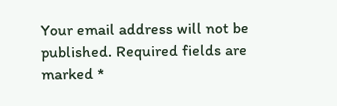Your email address will not be published. Required fields are marked *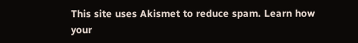This site uses Akismet to reduce spam. Learn how your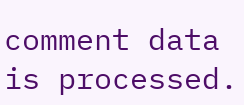comment data is processed.